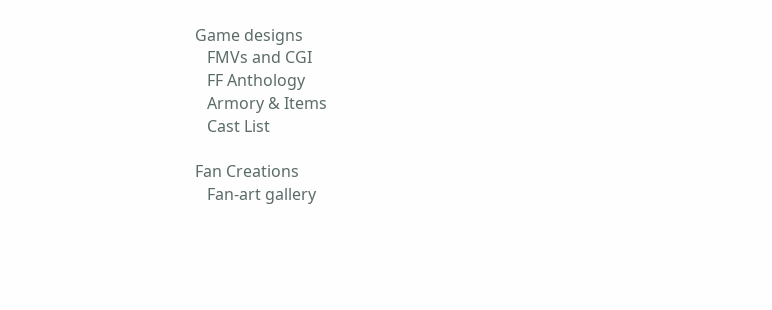Game designs
   FMVs and CGI
   FF Anthology
   Armory & Items
   Cast List

Fan Creations
   Fan-art gallery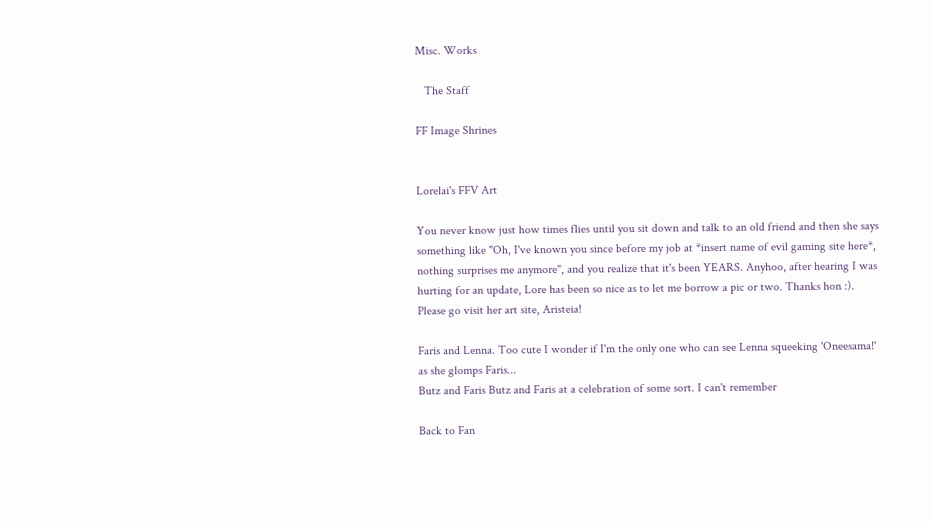Misc. Works

   The Staff

FF Image Shrines


Lorelai's FFV Art

You never know just how times flies until you sit down and talk to an old friend and then she says something like "Oh, I've known you since before my job at *insert name of evil gaming site here*, nothing surprises me anymore", and you realize that it's been YEARS. Anyhoo, after hearing I was hurting for an update, Lore has been so nice as to let me borrow a pic or two. Thanks hon :). Please go visit her art site, Aristeia!

Faris and Lenna. Too cute I wonder if I'm the only one who can see Lenna squeeking 'Oneesama!' as she glomps Faris...
Butz and Faris Butz and Faris at a celebration of some sort. I can't remember

Back to Fan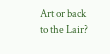Art or back to the Lair?